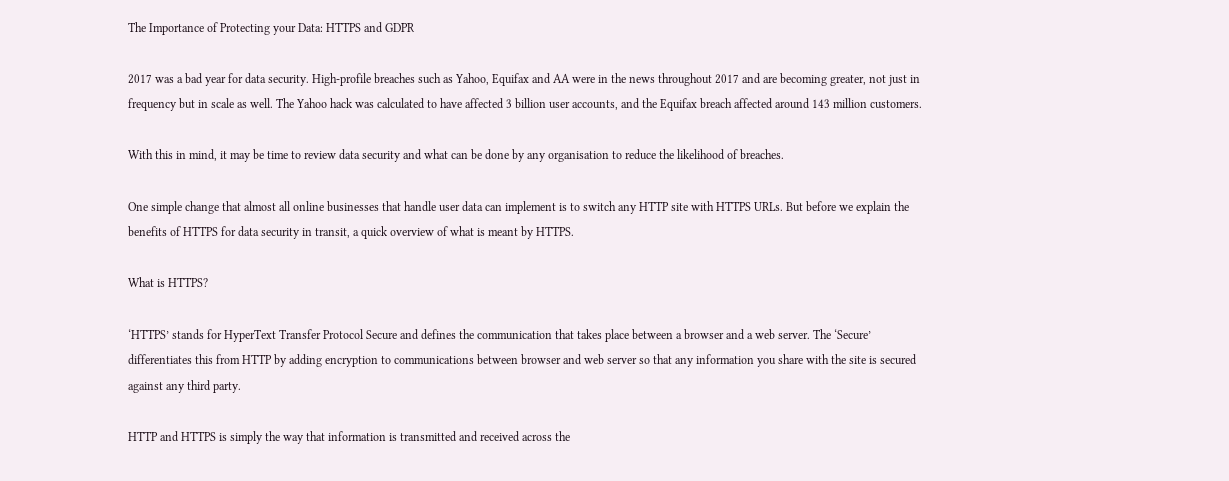The Importance of Protecting your Data: HTTPS and GDPR

2017 was a bad year for data security. High-profile breaches such as Yahoo, Equifax and AA were in the news throughout 2017 and are becoming greater, not just in frequency but in scale as well. The Yahoo hack was calculated to have affected 3 billion user accounts, and the Equifax breach affected around 143 million customers.

With this in mind, it may be time to review data security and what can be done by any organisation to reduce the likelihood of breaches.

One simple change that almost all online businesses that handle user data can implement is to switch any HTTP site with HTTPS URLs. But before we explain the benefits of HTTPS for data security in transit, a quick overview of what is meant by HTTPS.

What is HTTPS?

‘HTTPS’ stands for HyperText Transfer Protocol Secure and defines the communication that takes place between a browser and a web server. The ‘Secure’ differentiates this from HTTP by adding encryption to communications between browser and web server so that any information you share with the site is secured against any third party.

HTTP and HTTPS is simply the way that information is transmitted and received across the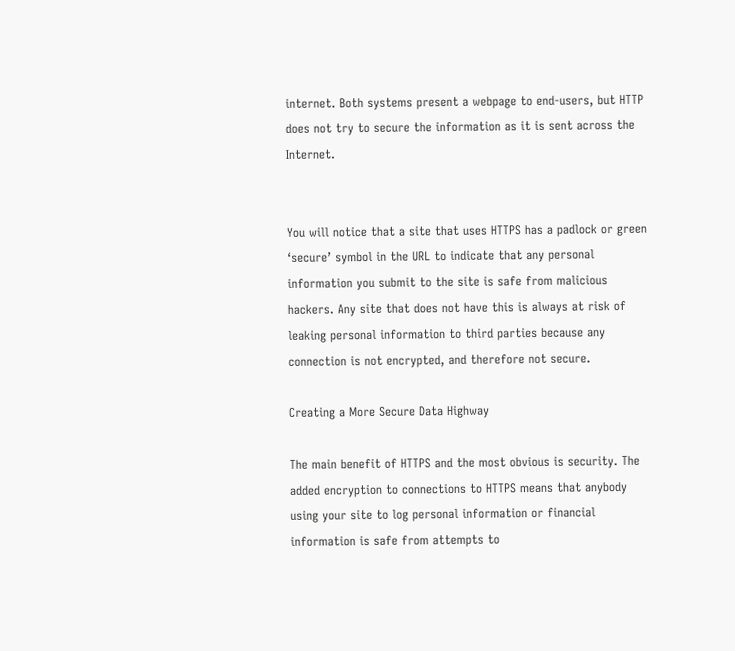internet. Both systems present a webpage to end-users, but HTTP does not try to secure the information as it is sent across the Internet.


You will notice that a site that uses HTTPS has a padlock or green ‘secure’ symbol in the URL to indicate that any personal information you submit to the site is safe from malicious hackers. Any site that does not have this is always at risk of leaking personal information to third parties because any connection is not encrypted, and therefore not secure.

Creating a More Secure Data Highway

The main benefit of HTTPS and the most obvious is security. The added encryption to connections to HTTPS means that anybody using your site to log personal information or financial information is safe from attempts to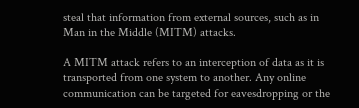steal that information from external sources, such as in Man in the Middle (MITM) attacks.

A MITM attack refers to an interception of data as it is transported from one system to another. Any online communication can be targeted for eavesdropping or the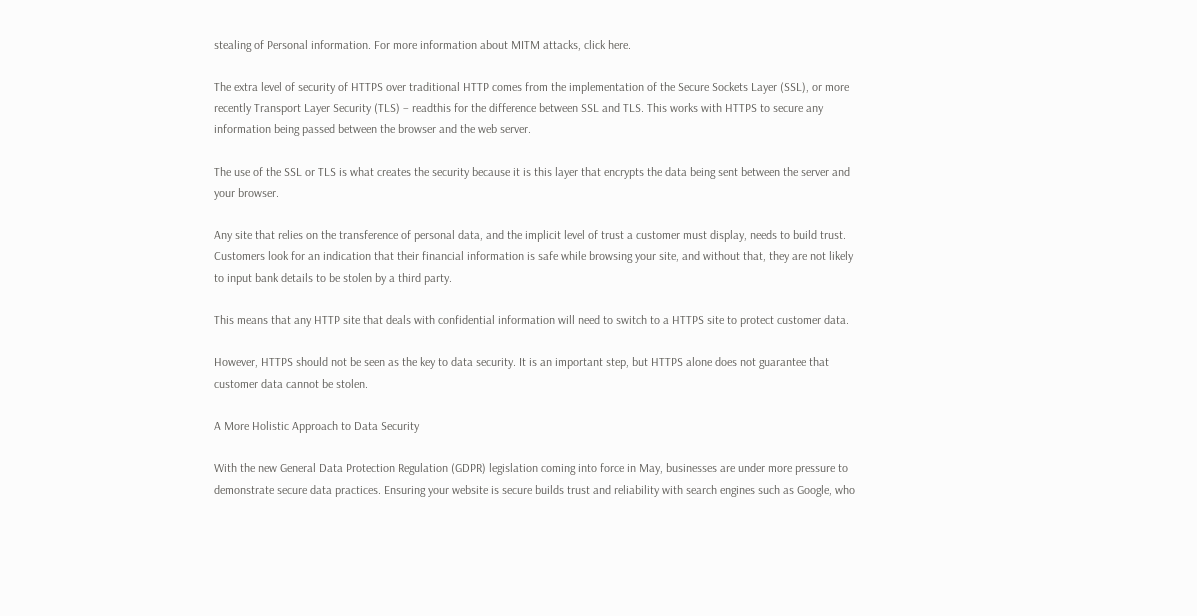stealing of Personal information. For more information about MITM attacks, click here.

The extra level of security of HTTPS over traditional HTTP comes from the implementation of the Secure Sockets Layer (SSL), or more recently Transport Layer Security (TLS) – readthis for the difference between SSL and TLS. This works with HTTPS to secure any information being passed between the browser and the web server.

The use of the SSL or TLS is what creates the security because it is this layer that encrypts the data being sent between the server and your browser.

Any site that relies on the transference of personal data, and the implicit level of trust a customer must display, needs to build trust. Customers look for an indication that their financial information is safe while browsing your site, and without that, they are not likely to input bank details to be stolen by a third party.

This means that any HTTP site that deals with confidential information will need to switch to a HTTPS site to protect customer data.

However, HTTPS should not be seen as the key to data security. It is an important step, but HTTPS alone does not guarantee that customer data cannot be stolen.

A More Holistic Approach to Data Security

With the new General Data Protection Regulation (GDPR) legislation coming into force in May, businesses are under more pressure to demonstrate secure data practices. Ensuring your website is secure builds trust and reliability with search engines such as Google, who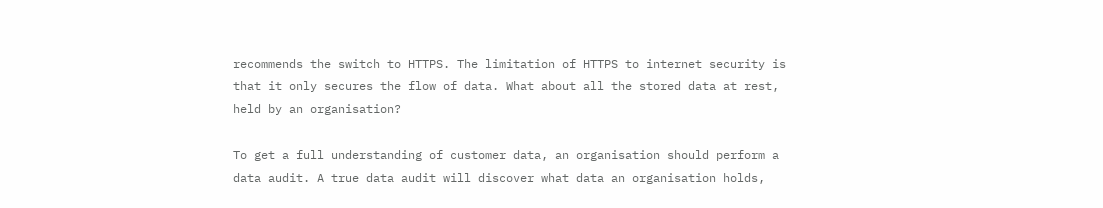recommends the switch to HTTPS. The limitation of HTTPS to internet security is that it only secures the flow of data. What about all the stored data at rest, held by an organisation?

To get a full understanding of customer data, an organisation should perform a data audit. A true data audit will discover what data an organisation holds,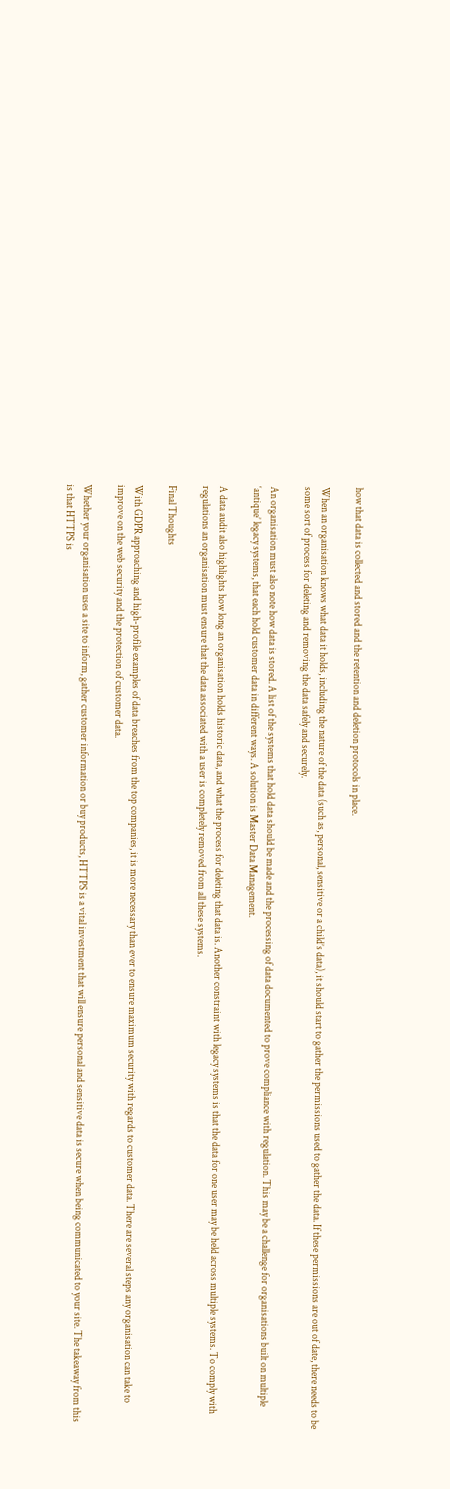how that data is collected and stored and the retention and deletion protocols in place.

When an organisation knows what data it holds, including the nature of the data (such as, personal, sensitive or a child’s data), it should start to gather the permissions used to gather the data. If these permissions are out of date, there needs to be some sort of process for deleting and removing the data safely and securely.

An organisation must also note how data is stored. A list of the systems that hold data should be made and the processing of data documented to prove compliance with regulation. This may be a challenge for organisations built on multiple ‘antique’ legacy systems, that each hold customer data in different ways. A solution is Master Data Management.

A data audit also highlights how long an organisation holds historic data, and what the process for deleting that data is. Another constraint with legacy systems is that the data for one user may be held across multiple systems. To comply with regulations an organisation must ensure that the data associated with a user is completely removed from all these systems.

Final Thoughts

With GDPR approaching and high-profile examples of data breaches from the top companies, it is more necessary than ever to ensure maximum security with regards to customer data. There are several steps any organisation can take to improve on the web security and the protection of customer data.

Whether your organisation uses a site to inform, gather customer information or buy products, HTTPS is a vital investment that will ensure personal and sensitive data is secure when being communicated to your site. The takeaway from this is that HTTPS is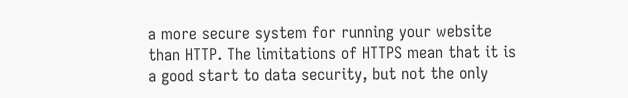a more secure system for running your website than HTTP. The limitations of HTTPS mean that it is a good start to data security, but not the only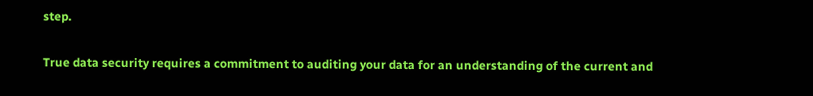step.

True data security requires a commitment to auditing your data for an understanding of the current and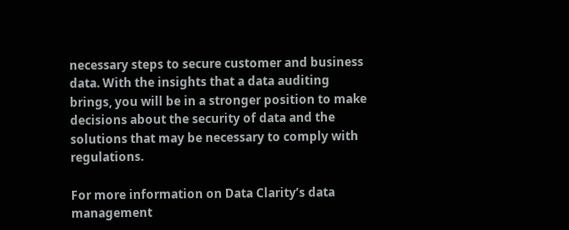necessary steps to secure customer and business data. With the insights that a data auditing brings, you will be in a stronger position to make decisions about the security of data and the solutions that may be necessary to comply with regulations.

For more information on Data Clarity’s data management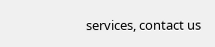services, contact us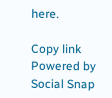here.

Copy link
Powered by Social Snap